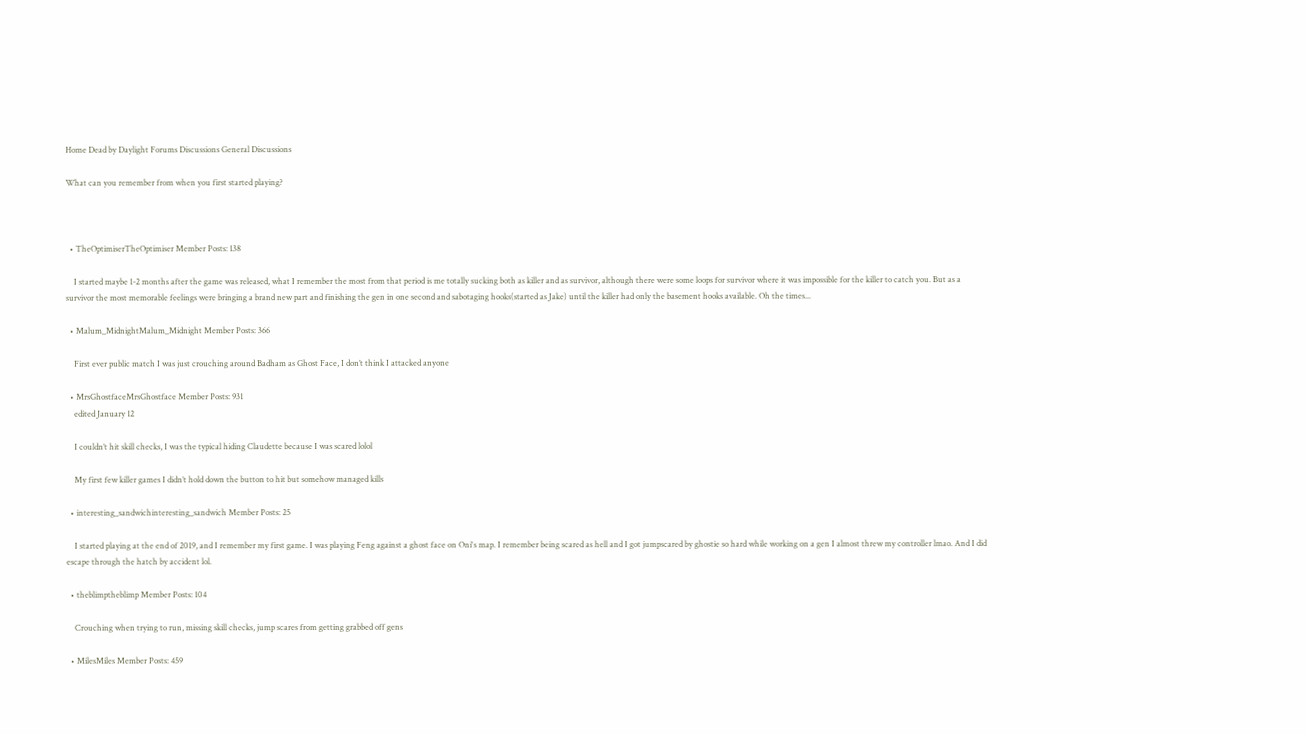Home Dead by Daylight Forums Discussions General Discussions

What can you remember from when you first started playing?



  • TheOptimiserTheOptimiser Member Posts: 138

    I started maybe 1-2 months after the game was released, what I remember the most from that period is me totally sucking both as killer and as survivor, although there were some loops for survivor where it was impossible for the killer to catch you. But as a survivor the most memorable feelings were bringing a brand new part and finishing the gen in one second and sabotaging hooks(started as Jake) until the killer had only the basement hooks available. Oh the times...

  • Malum_MidnightMalum_Midnight Member Posts: 366

    First ever public match I was just crouching around Badham as Ghost Face, I don’t think I attacked anyone

  • MrsGhostfaceMrsGhostface Member Posts: 931
    edited January 12

    I couldn’t hit skill checks, I was the typical hiding Claudette because I was scared lolol

    My first few killer games I didn’t hold down the button to hit but somehow managed kills

  • interesting_sandwichinteresting_sandwich Member Posts: 25

    I started playing at the end of 2019, and I remember my first game. I was playing Feng against a ghost face on Oni's map. I remember being scared as hell and I got jumpscared by ghostie so hard while working on a gen I almost threw my controller lmao. And I did escape through the hatch by accident lol.

  • theblimptheblimp Member Posts: 104

    Crouching when trying to run, missing skill checks, jump scares from getting grabbed off gens

  • MilesMiles Member Posts: 459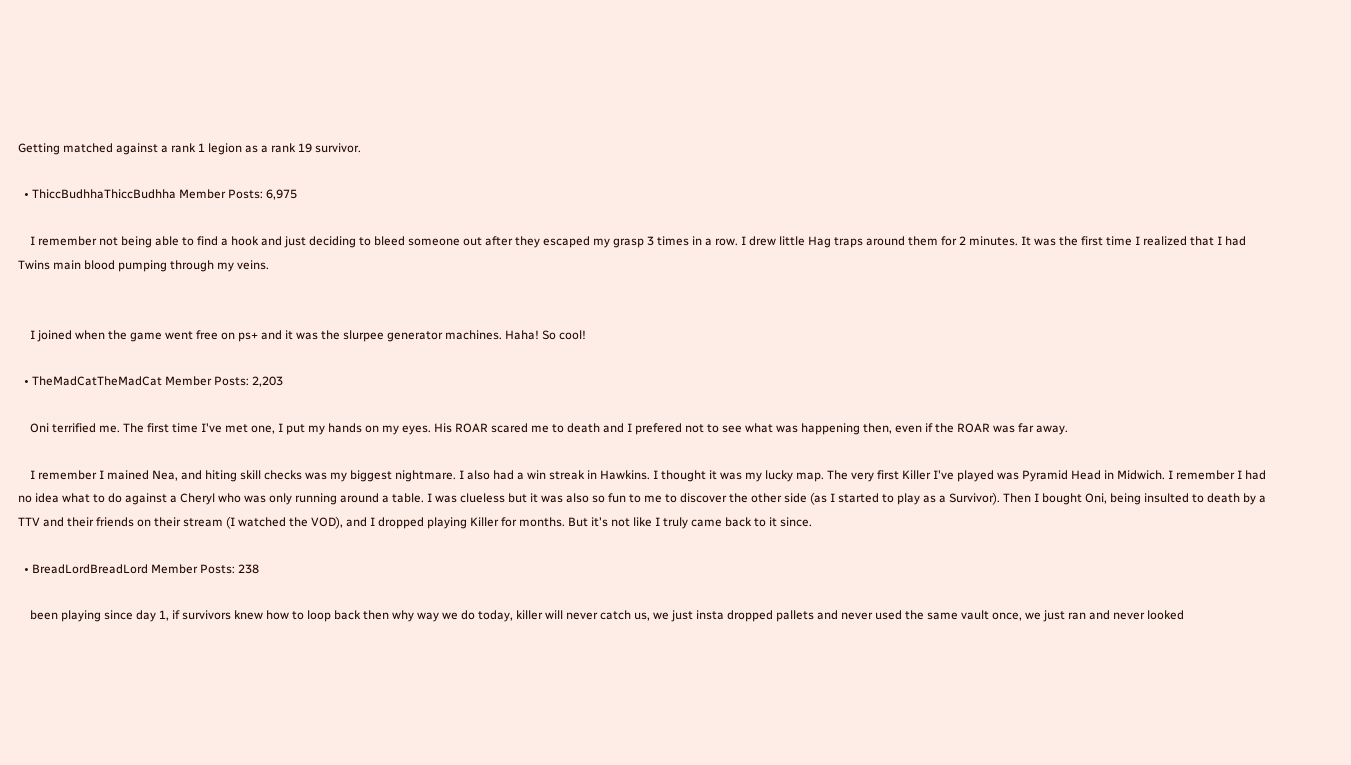Getting matched against a rank 1 legion as a rank 19 survivor.

  • ThiccBudhhaThiccBudhha Member Posts: 6,975

    I remember not being able to find a hook and just deciding to bleed someone out after they escaped my grasp 3 times in a row. I drew little Hag traps around them for 2 minutes. It was the first time I realized that I had Twins main blood pumping through my veins.


    I joined when the game went free on ps+ and it was the slurpee generator machines. Haha! So cool!

  • TheMadCatTheMadCat Member Posts: 2,203

    Oni terrified me. The first time I've met one, I put my hands on my eyes. His ROAR scared me to death and I prefered not to see what was happening then, even if the ROAR was far away.

    I remember I mained Nea, and hiting skill checks was my biggest nightmare. I also had a win streak in Hawkins. I thought it was my lucky map. The very first Killer I've played was Pyramid Head in Midwich. I remember I had no idea what to do against a Cheryl who was only running around a table. I was clueless but it was also so fun to me to discover the other side (as I started to play as a Survivor). Then I bought Oni, being insulted to death by a TTV and their friends on their stream (I watched the VOD), and I dropped playing Killer for months. But it's not like I truly came back to it since.

  • BreadLordBreadLord Member Posts: 238

    been playing since day 1, if survivors knew how to loop back then why way we do today, killer will never catch us, we just insta dropped pallets and never used the same vault once, we just ran and never looked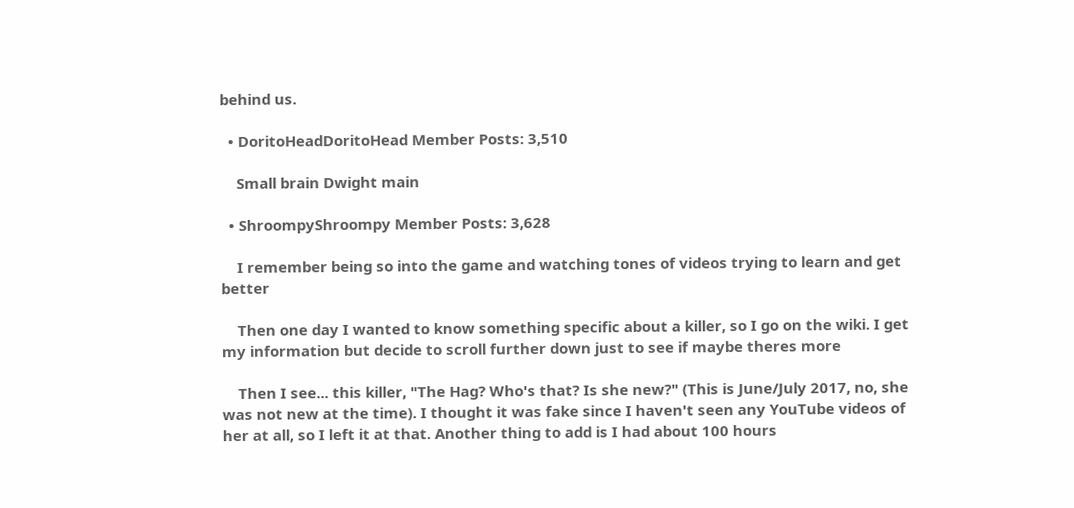behind us.

  • DoritoHeadDoritoHead Member Posts: 3,510

    Small brain Dwight main

  • ShroompyShroompy Member Posts: 3,628

    I remember being so into the game and watching tones of videos trying to learn and get better

    Then one day I wanted to know something specific about a killer, so I go on the wiki. I get my information but decide to scroll further down just to see if maybe theres more

    Then I see... this killer, "The Hag? Who's that? Is she new?" (This is June/July 2017, no, she was not new at the time). I thought it was fake since I haven't seen any YouTube videos of her at all, so I left it at that. Another thing to add is I had about 100 hours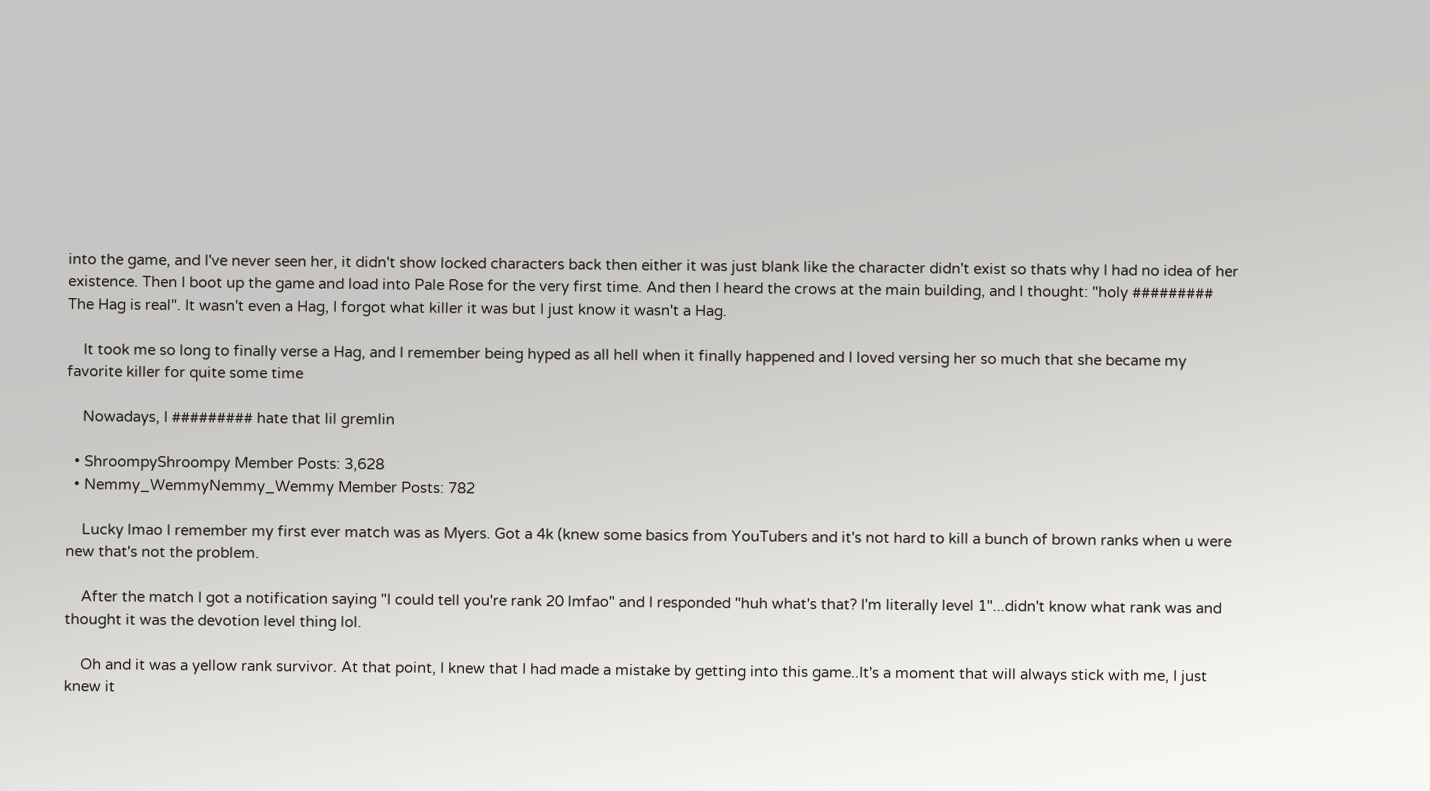into the game, and I've never seen her, it didn't show locked characters back then either it was just blank like the character didn't exist so thats why I had no idea of her existence. Then I boot up the game and load into Pale Rose for the very first time. And then I heard the crows at the main building, and I thought: "holy ######### The Hag is real". It wasn't even a Hag, I forgot what killer it was but I just know it wasn't a Hag.

    It took me so long to finally verse a Hag, and I remember being hyped as all hell when it finally happened and I loved versing her so much that she became my favorite killer for quite some time

    Nowadays, I ######### hate that lil gremlin

  • ShroompyShroompy Member Posts: 3,628
  • Nemmy_WemmyNemmy_Wemmy Member Posts: 782

    Lucky lmao I remember my first ever match was as Myers. Got a 4k (knew some basics from YouTubers and it's not hard to kill a bunch of brown ranks when u were new that's not the problem.

    After the match I got a notification saying "I could tell you're rank 20 lmfao" and I responded "huh what's that? I'm literally level 1"...didn't know what rank was and thought it was the devotion level thing lol.

    Oh and it was a yellow rank survivor. At that point, I knew that I had made a mistake by getting into this game..It's a moment that will always stick with me, I just knew it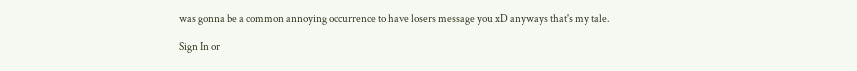was gonna be a common annoying occurrence to have losers message you xD anyways that's my tale.

Sign In or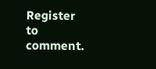Register to comment.